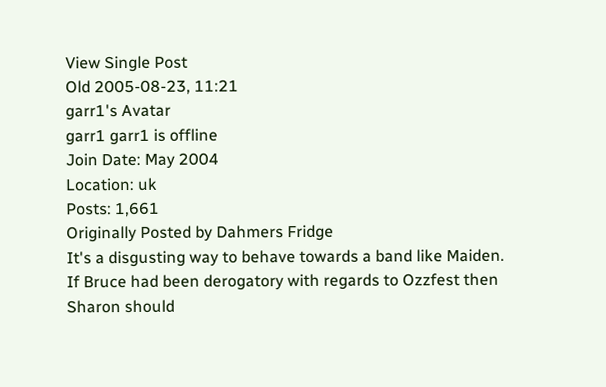View Single Post
Old 2005-08-23, 11:21
garr1's Avatar
garr1 garr1 is offline
Join Date: May 2004
Location: uk
Posts: 1,661
Originally Posted by Dahmers Fridge
It's a disgusting way to behave towards a band like Maiden.
If Bruce had been derogatory with regards to Ozzfest then Sharon should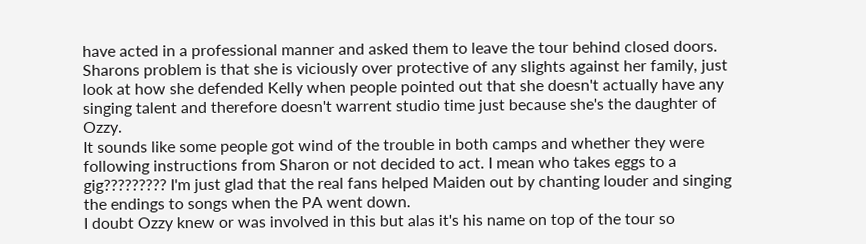have acted in a professional manner and asked them to leave the tour behind closed doors. Sharons problem is that she is viciously over protective of any slights against her family, just look at how she defended Kelly when people pointed out that she doesn't actually have any singing talent and therefore doesn't warrent studio time just because she's the daughter of Ozzy.
It sounds like some people got wind of the trouble in both camps and whether they were following instructions from Sharon or not decided to act. I mean who takes eggs to a gig????????? I'm just glad that the real fans helped Maiden out by chanting louder and singing the endings to songs when the PA went down.
I doubt Ozzy knew or was involved in this but alas it's his name on top of the tour so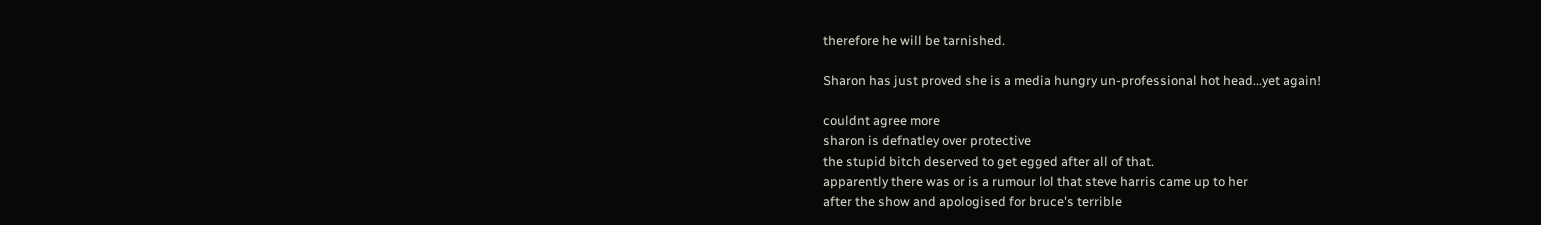therefore he will be tarnished.

Sharon has just proved she is a media hungry un-professional hot head...yet again!

couldnt agree more
sharon is defnatley over protective
the stupid bitch deserved to get egged after all of that.
apparently there was or is a rumour lol that steve harris came up to her
after the show and apologised for bruce's terrible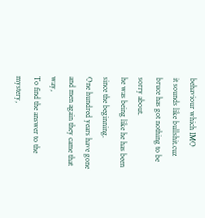behaviour which IMO
it sounds like bullshit.cuz bruce has got nothing to be sorry about.
he was being like he has been since the beginning.
One hundred years have gone and men again they came that way,
To find the answer to the mystery,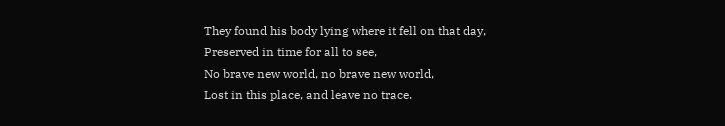They found his body lying where it fell on that day,
Preserved in time for all to see,
No brave new world, no brave new world,
Lost in this place, and leave no trace.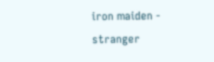iron maiden - stranger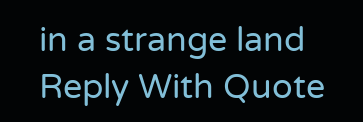in a strange land
Reply With Quote